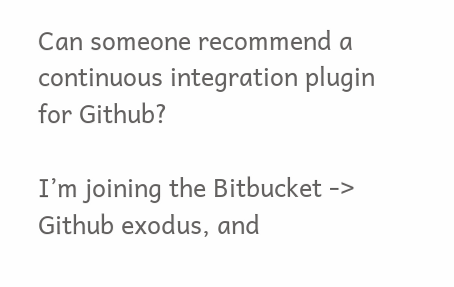Can someone recommend a continuous integration plugin for Github?

I’m joining the Bitbucket -> Github exodus, and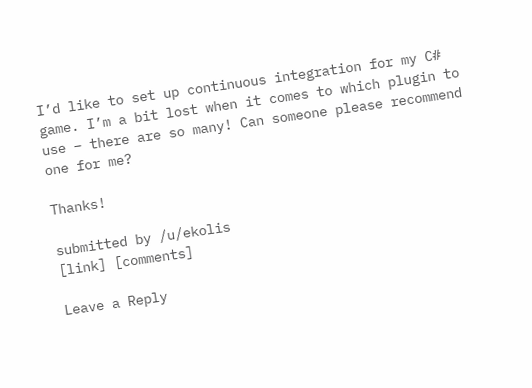I’d like to set up continuous integration for my C# game. I’m a bit lost when it comes to which plugin to use – there are so many! Can someone please recommend one for me?

Thanks!

submitted by /u/ekolis
[link] [comments]

Leave a Reply